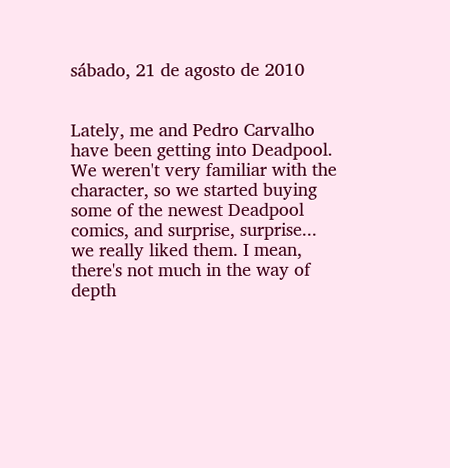sábado, 21 de agosto de 2010


Lately, me and Pedro Carvalho have been getting into Deadpool. We weren't very familiar with the character, so we started buying some of the newest Deadpool comics, and surprise, surprise... we really liked them. I mean, there's not much in the way of depth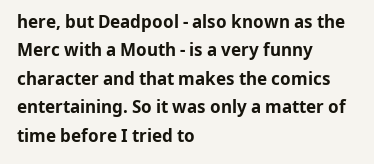here, but Deadpool - also known as the Merc with a Mouth - is a very funny character and that makes the comics entertaining. So it was only a matter of time before I tried to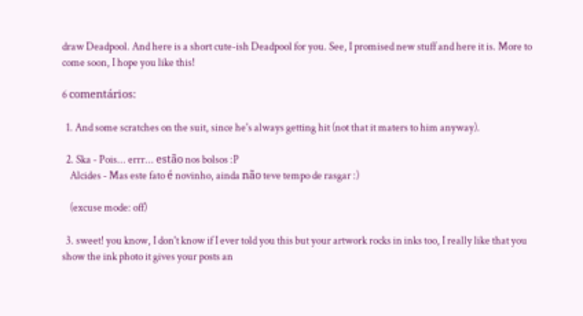draw Deadpool. And here is a short cute-ish Deadpool for you. See, I promised new stuff and here it is. More to come soon, I hope you like this!

6 comentários:

  1. And some scratches on the suit, since he's always getting hit (not that it maters to him anyway).

  2. Ska - Pois... errr... estão nos bolsos :P
    Alcides - Mas este fato é novinho, ainda não teve tempo de rasgar :)

    (excuse mode: off)

  3. sweet! you know, I don't know if I ever told you this but your artwork rocks in inks too, I really like that you show the ink photo it gives your posts an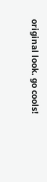original look. go cools!